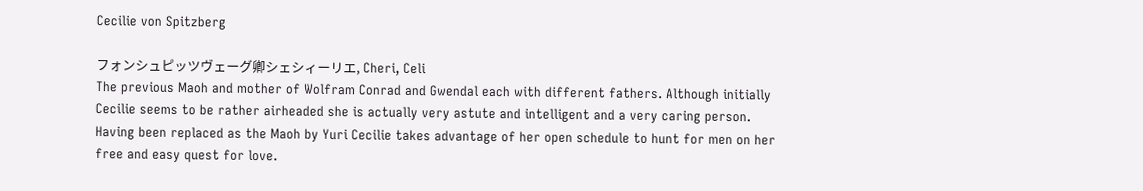Cecilie von Spitzberg

フォンシュピッツヴェーグ卿シェシィーリエ, Cheri, Celi
The previous Maoh and mother of Wolfram Conrad and Gwendal each with different fathers. Although initially Cecilie seems to be rather airheaded she is actually very astute and intelligent and a very caring person. Having been replaced as the Maoh by Yuri Cecilie takes advantage of her open schedule to hunt for men on her free and easy quest for love.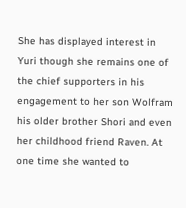She has displayed interest in Yuri though she remains one of the chief supporters in his engagement to her son Wolfram his older brother Shori and even her childhood friend Raven. At one time she wanted to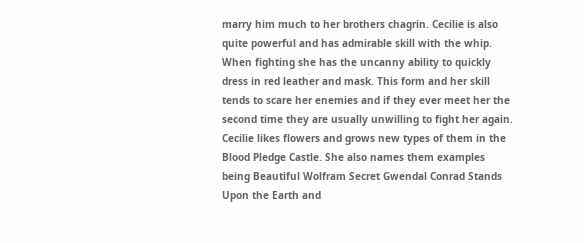marry him much to her brothers chagrin. Cecilie is also quite powerful and has admirable skill with the whip. When fighting she has the uncanny ability to quickly dress in red leather and mask. This form and her skill tends to scare her enemies and if they ever meet her the second time they are usually unwilling to fight her again. Cecilie likes flowers and grows new types of them in the Blood Pledge Castle. She also names them examples being Beautiful Wolfram Secret Gwendal Conrad Stands Upon the Earth and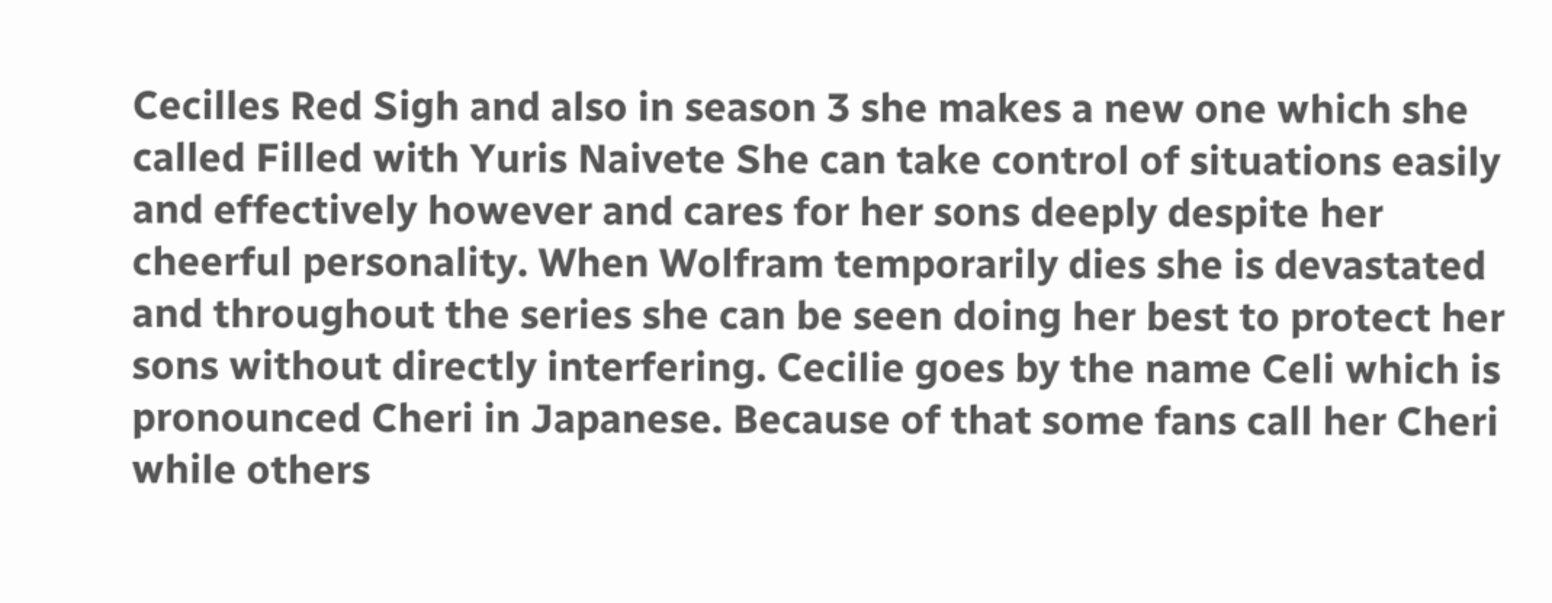Cecilles Red Sigh and also in season 3 she makes a new one which she called Filled with Yuris Naivete She can take control of situations easily and effectively however and cares for her sons deeply despite her cheerful personality. When Wolfram temporarily dies she is devastated and throughout the series she can be seen doing her best to protect her sons without directly interfering. Cecilie goes by the name Celi which is pronounced Cheri in Japanese. Because of that some fans call her Cheri while others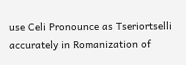use Celi Pronounce as Tseriortselli accurately in Romanization of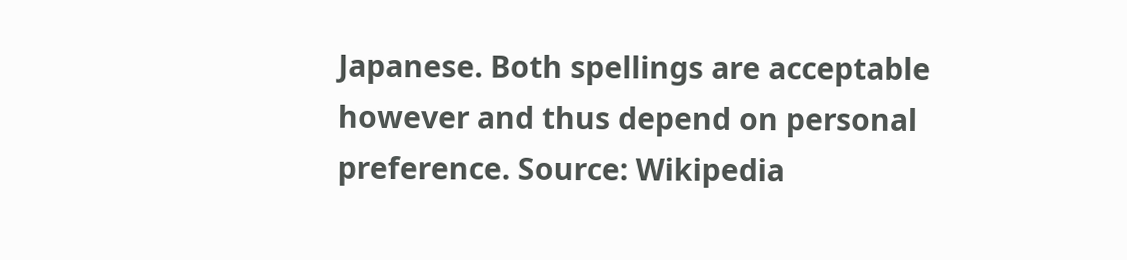Japanese. Both spellings are acceptable however and thus depend on personal preference. Source: Wikipedia